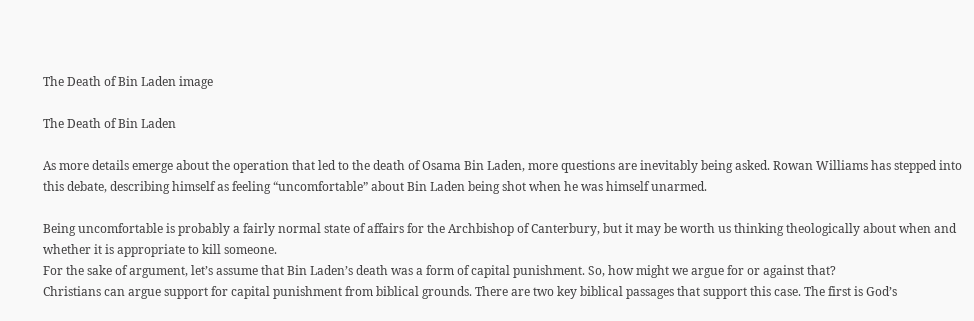The Death of Bin Laden image

The Death of Bin Laden

As more details emerge about the operation that led to the death of Osama Bin Laden, more questions are inevitably being asked. Rowan Williams has stepped into this debate, describing himself as feeling “uncomfortable” about Bin Laden being shot when he was himself unarmed.

Being uncomfortable is probably a fairly normal state of affairs for the Archbishop of Canterbury, but it may be worth us thinking theologically about when and whether it is appropriate to kill someone.
For the sake of argument, let’s assume that Bin Laden’s death was a form of capital punishment. So, how might we argue for or against that?
Christians can argue support for capital punishment from biblical grounds. There are two key biblical passages that support this case. The first is God’s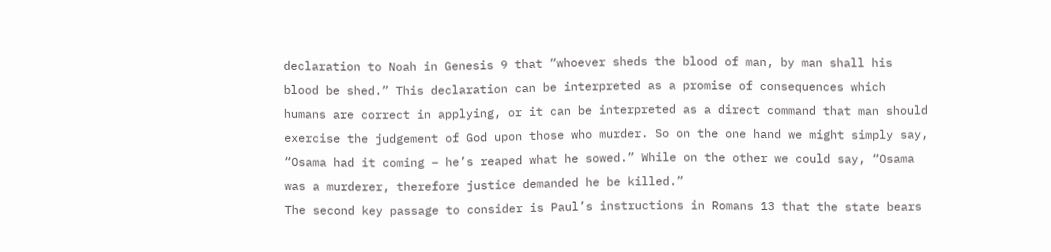declaration to Noah in Genesis 9 that “whoever sheds the blood of man, by man shall his blood be shed.” This declaration can be interpreted as a promise of consequences which humans are correct in applying, or it can be interpreted as a direct command that man should exercise the judgement of God upon those who murder. So on the one hand we might simply say, “Osama had it coming – he’s reaped what he sowed.” While on the other we could say, “Osama was a murderer, therefore justice demanded he be killed.”
The second key passage to consider is Paul’s instructions in Romans 13 that the state bears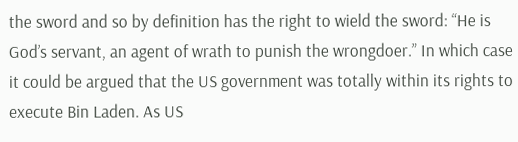the sword and so by definition has the right to wield the sword: “He is God’s servant, an agent of wrath to punish the wrongdoer.” In which case it could be argued that the US government was totally within its rights to execute Bin Laden. As US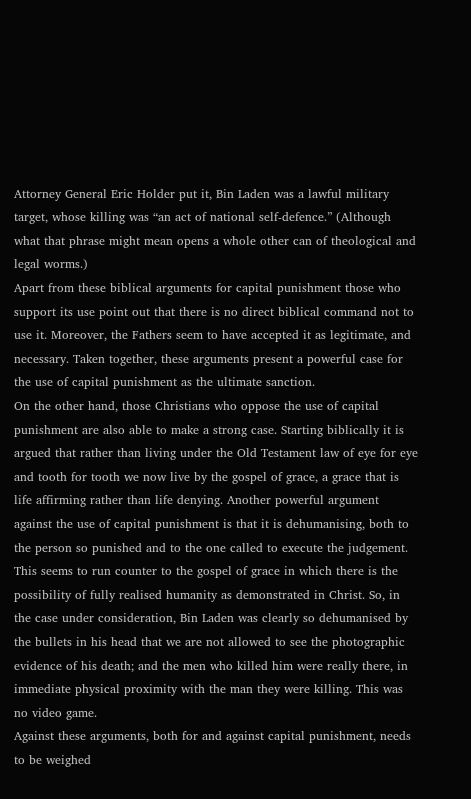Attorney General Eric Holder put it, Bin Laden was a lawful military target, whose killing was “an act of national self-defence.” (Although what that phrase might mean opens a whole other can of theological and legal worms.)
Apart from these biblical arguments for capital punishment those who support its use point out that there is no direct biblical command not to use it. Moreover, the Fathers seem to have accepted it as legitimate, and necessary. Taken together, these arguments present a powerful case for the use of capital punishment as the ultimate sanction.
On the other hand, those Christians who oppose the use of capital punishment are also able to make a strong case. Starting biblically it is argued that rather than living under the Old Testament law of eye for eye and tooth for tooth we now live by the gospel of grace, a grace that is life affirming rather than life denying. Another powerful argument against the use of capital punishment is that it is dehumanising, both to the person so punished and to the one called to execute the judgement. This seems to run counter to the gospel of grace in which there is the possibility of fully realised humanity as demonstrated in Christ. So, in the case under consideration, Bin Laden was clearly so dehumanised by the bullets in his head that we are not allowed to see the photographic evidence of his death; and the men who killed him were really there, in immediate physical proximity with the man they were killing. This was no video game.
Against these arguments, both for and against capital punishment, needs to be weighed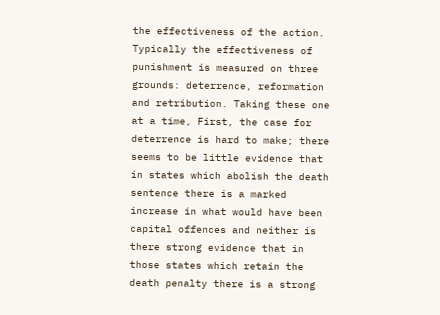the effectiveness of the action. Typically the effectiveness of punishment is measured on three grounds: deterrence, reformation and retribution. Taking these one at a time, First, the case for deterrence is hard to make; there seems to be little evidence that in states which abolish the death sentence there is a marked increase in what would have been capital offences and neither is there strong evidence that in those states which retain the death penalty there is a strong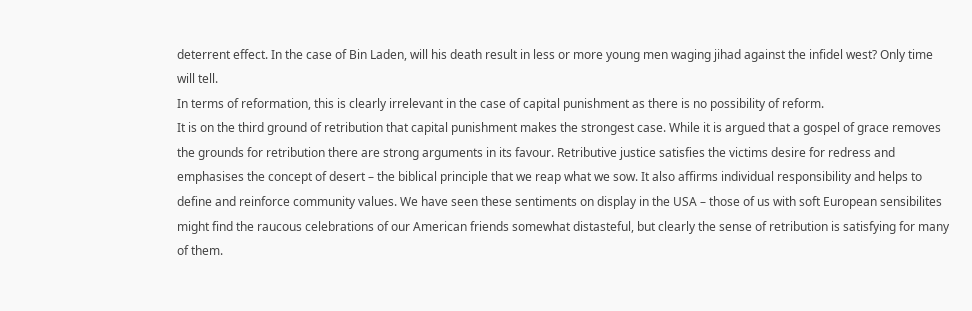deterrent effect. In the case of Bin Laden, will his death result in less or more young men waging jihad against the infidel west? Only time will tell.
In terms of reformation, this is clearly irrelevant in the case of capital punishment as there is no possibility of reform.
It is on the third ground of retribution that capital punishment makes the strongest case. While it is argued that a gospel of grace removes the grounds for retribution there are strong arguments in its favour. Retributive justice satisfies the victims desire for redress and emphasises the concept of desert – the biblical principle that we reap what we sow. It also affirms individual responsibility and helps to define and reinforce community values. We have seen these sentiments on display in the USA – those of us with soft European sensibilites might find the raucous celebrations of our American friends somewhat distasteful, but clearly the sense of retribution is satisfying for many of them.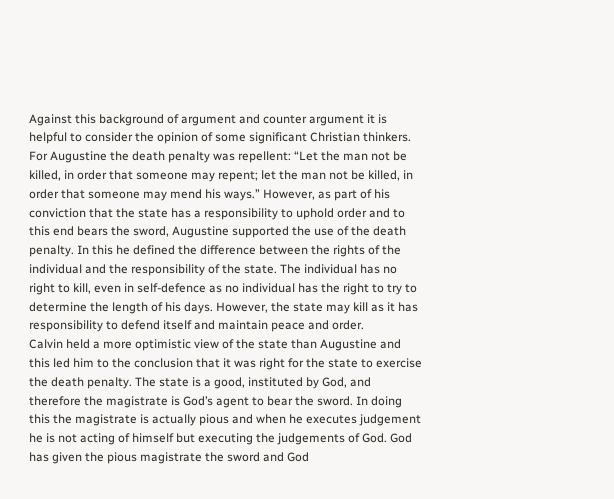Against this background of argument and counter argument it is helpful to consider the opinion of some significant Christian thinkers. For Augustine the death penalty was repellent: “Let the man not be killed, in order that someone may repent; let the man not be killed, in order that someone may mend his ways.” However, as part of his conviction that the state has a responsibility to uphold order and to this end bears the sword, Augustine supported the use of the death penalty. In this he defined the difference between the rights of the individual and the responsibility of the state. The individual has no right to kill, even in self-defence as no individual has the right to try to determine the length of his days. However, the state may kill as it has responsibility to defend itself and maintain peace and order.
Calvin held a more optimistic view of the state than Augustine and this led him to the conclusion that it was right for the state to exercise the death penalty. The state is a good, instituted by God, and therefore the magistrate is God’s agent to bear the sword. In doing this the magistrate is actually pious and when he executes judgement he is not acting of himself but executing the judgements of God. God has given the pious magistrate the sword and God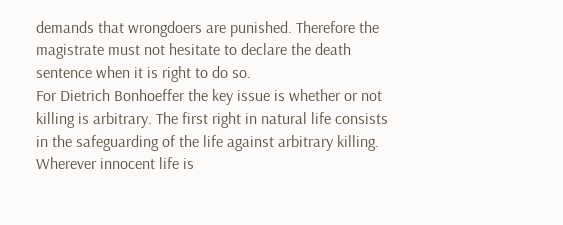demands that wrongdoers are punished. Therefore the magistrate must not hesitate to declare the death sentence when it is right to do so.
For Dietrich Bonhoeffer the key issue is whether or not killing is arbitrary. The first right in natural life consists in the safeguarding of the life against arbitrary killing. Wherever innocent life is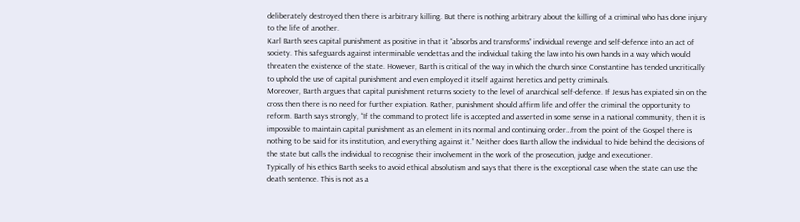deliberately destroyed then there is arbitrary killing. But there is nothing arbitrary about the killing of a criminal who has done injury to the life of another.
Karl Barth sees capital punishment as positive in that it “absorbs and transforms” individual revenge and self-defence into an act of society. This safeguards against interminable vendettas and the individual taking the law into his own hands in a way which would threaten the existence of the state. However, Barth is critical of the way in which the church since Constantine has tended uncritically to uphold the use of capital punishment and even employed it itself against heretics and petty criminals.
Moreover, Barth argues that capital punishment returns society to the level of anarchical self-defence. If Jesus has expiated sin on the cross then there is no need for further expiation. Rather, punishment should affirm life and offer the criminal the opportunity to reform. Barth says strongly, “If the command to protect life is accepted and asserted in some sense in a national community, then it is impossible to maintain capital punishment as an element in its normal and continuing order…from the point of the Gospel there is nothing to be said for its institution, and everything against it.” Neither does Barth allow the individual to hide behind the decisions of the state but calls the individual to recognise their involvement in the work of the prosecution, judge and executioner.
Typically of his ethics Barth seeks to avoid ethical absolutism and says that there is the exceptional case when the state can use the death sentence. This is not as a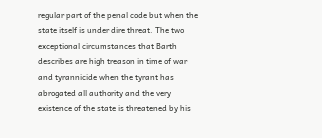regular part of the penal code but when the state itself is under dire threat. The two exceptional circumstances that Barth describes are high treason in time of war and tyrannicide when the tyrant has abrogated all authority and the very existence of the state is threatened by his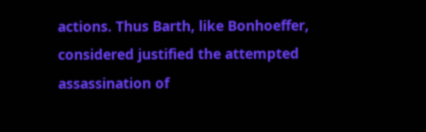actions. Thus Barth, like Bonhoeffer, considered justified the attempted assassination of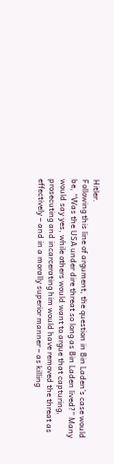Hitler.
Following this line of argument, the question in Bin Laden’s case would be, “Was the USA under dire threat so long as Bin Laden lived?” Many would say yes, while others would want to argue that capturing, prosecuting and incarcerating him would have removed the threat as effectively – and in a morally superior manner – as killing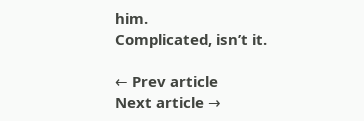him.
Complicated, isn’t it.

← Prev article
Next article →